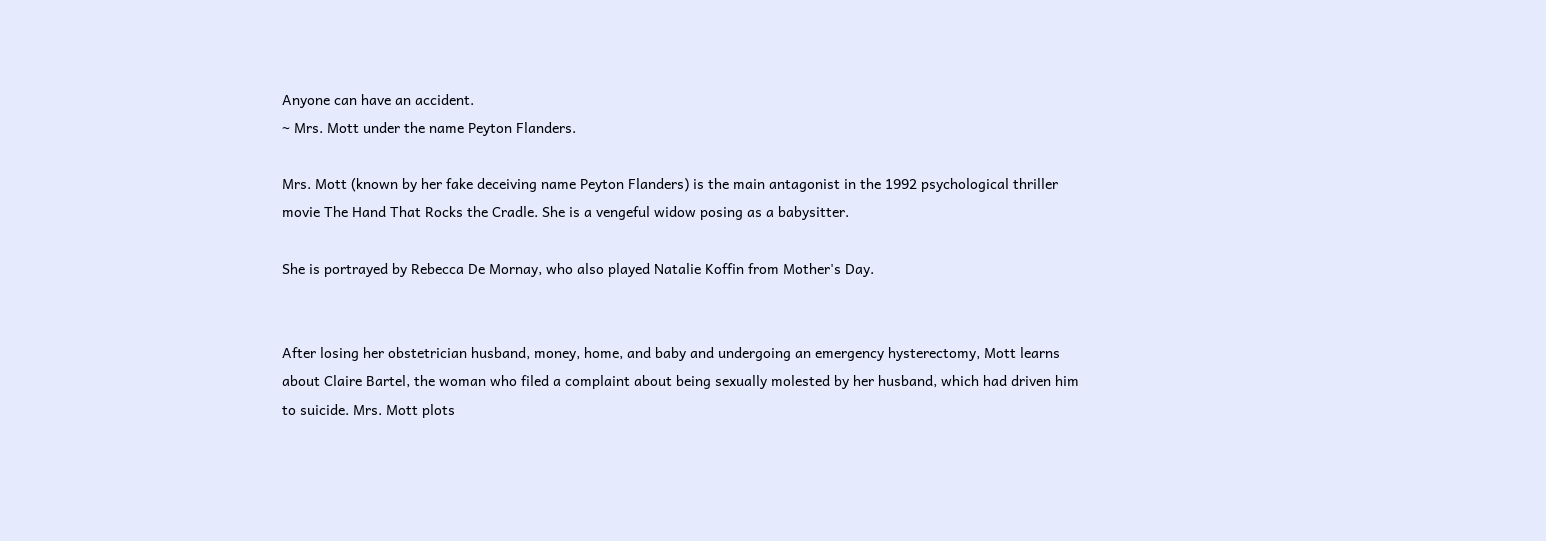Anyone can have an accident.
~ Mrs. Mott under the name Peyton Flanders.

Mrs. Mott (known by her fake deceiving name Peyton Flanders) is the main antagonist in the 1992 psychological thriller movie The Hand That Rocks the Cradle. She is a vengeful widow posing as a babysitter.

She is portrayed by Rebecca De Mornay, who also played Natalie Koffin from Mother's Day.


After losing her obstetrician husband, money, home, and baby and undergoing an emergency hysterectomy, Mott learns about Claire Bartel, the woman who filed a complaint about being sexually molested by her husband, which had driven him to suicide. Mrs. Mott plots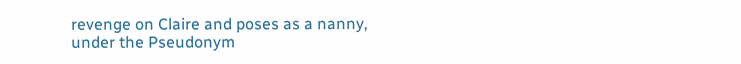revenge on Claire and poses as a nanny, under the Pseudonym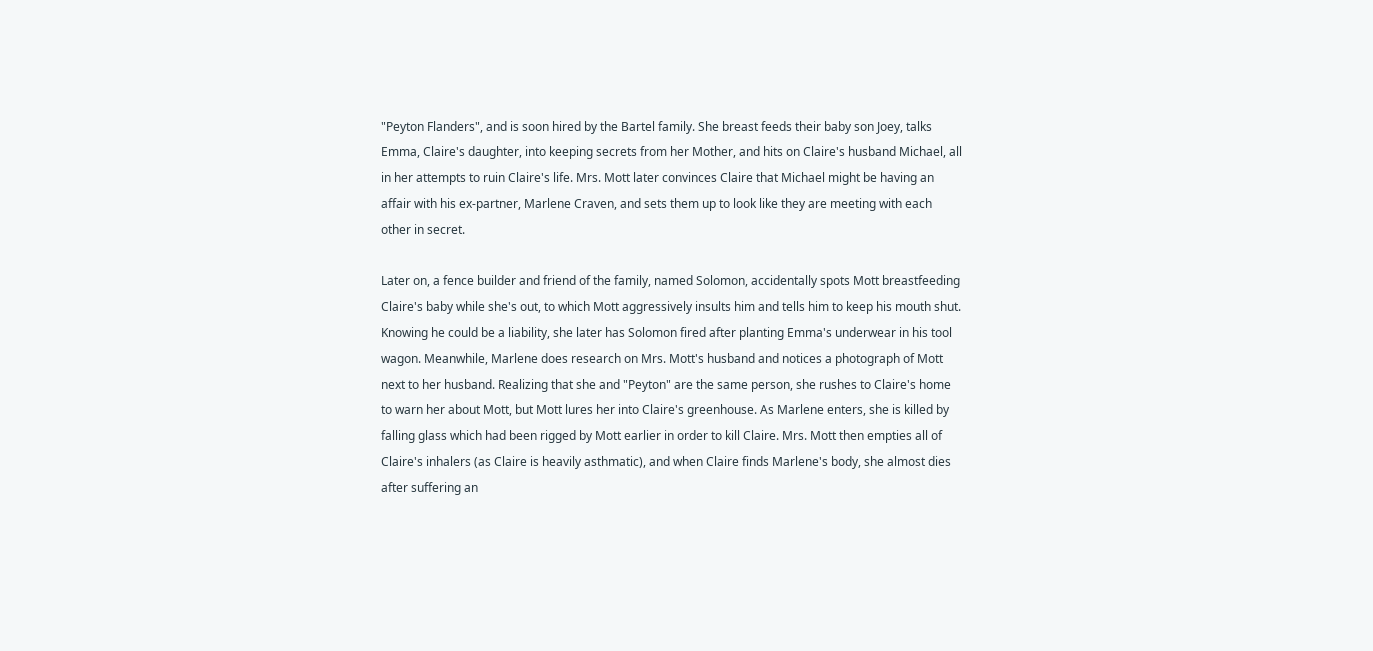"Peyton Flanders", and is soon hired by the Bartel family. She breast feeds their baby son Joey, talks Emma, Claire's daughter, into keeping secrets from her Mother, and hits on Claire's husband Michael, all in her attempts to ruin Claire's life. Mrs. Mott later convinces Claire that Michael might be having an affair with his ex-partner, Marlene Craven, and sets them up to look like they are meeting with each other in secret.

Later on, a fence builder and friend of the family, named Solomon, accidentally spots Mott breastfeeding Claire's baby while she's out, to which Mott aggressively insults him and tells him to keep his mouth shut. Knowing he could be a liability, she later has Solomon fired after planting Emma's underwear in his tool wagon. Meanwhile, Marlene does research on Mrs. Mott's husband and notices a photograph of Mott next to her husband. Realizing that she and "Peyton" are the same person, she rushes to Claire's home to warn her about Mott, but Mott lures her into Claire's greenhouse. As Marlene enters, she is killed by falling glass which had been rigged by Mott earlier in order to kill Claire. Mrs. Mott then empties all of Claire's inhalers (as Claire is heavily asthmatic), and when Claire finds Marlene's body, she almost dies after suffering an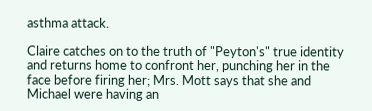asthma attack.

Claire catches on to the truth of "Peyton's" true identity and returns home to confront her, punching her in the face before firing her; Mrs. Mott says that she and Michael were having an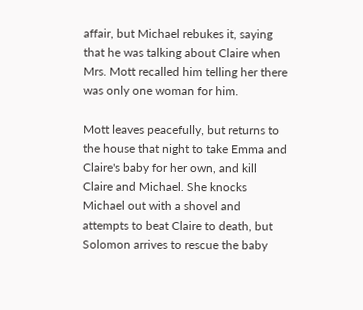affair, but Michael rebukes it, saying that he was talking about Claire when Mrs. Mott recalled him telling her there was only one woman for him.

Mott leaves peacefully, but returns to the house that night to take Emma and Claire's baby for her own, and kill Claire and Michael. She knocks Michael out with a shovel and attempts to beat Claire to death, but Solomon arrives to rescue the baby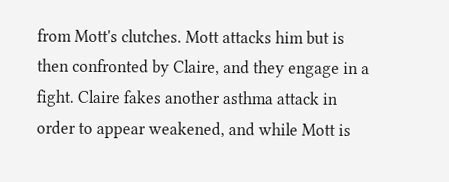from Mott's clutches. Mott attacks him but is then confronted by Claire, and they engage in a fight. Claire fakes another asthma attack in order to appear weakened, and while Mott is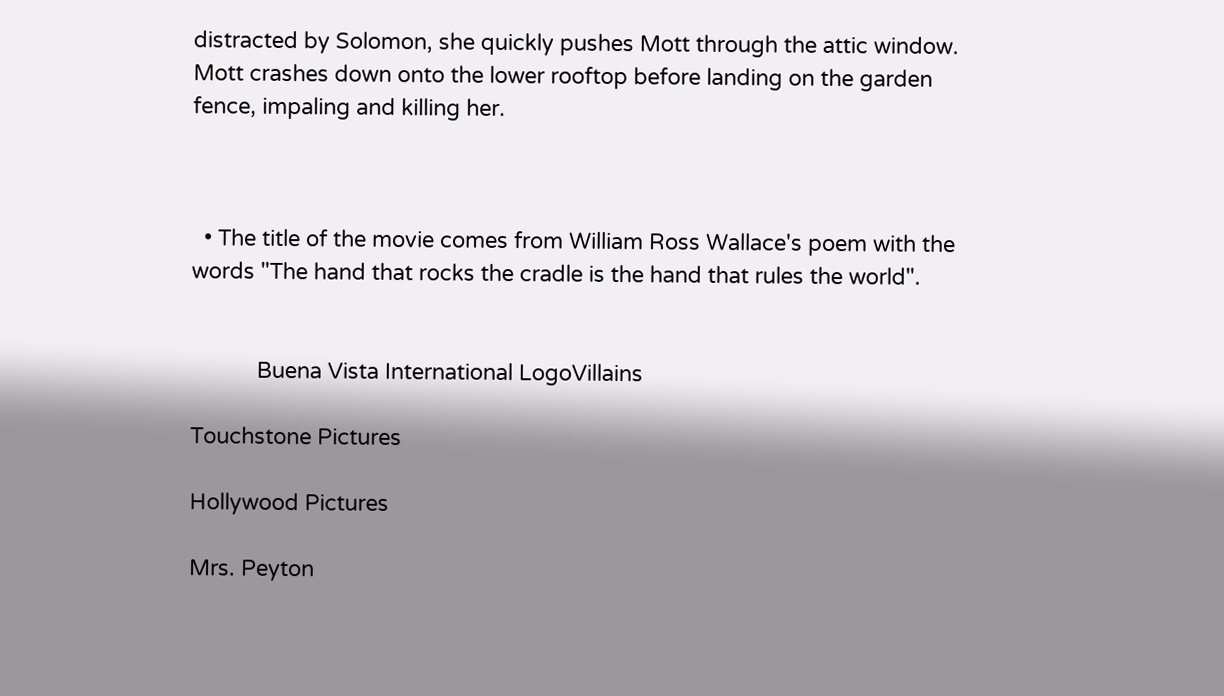distracted by Solomon, she quickly pushes Mott through the attic window. Mott crashes down onto the lower rooftop before landing on the garden fence, impaling and killing her.



  • The title of the movie comes from William Ross Wallace's poem with the words "The hand that rocks the cradle is the hand that rules the world".


           Buena Vista International LogoVillains

Touchstone Pictures

Hollywood Pictures

Mrs. Peyton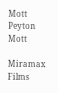Mott
Peyton Mott

Miramax Films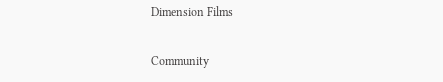Dimension Films

Community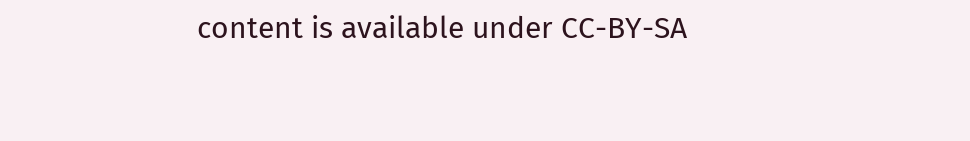content is available under CC-BY-SA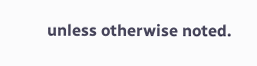unless otherwise noted.